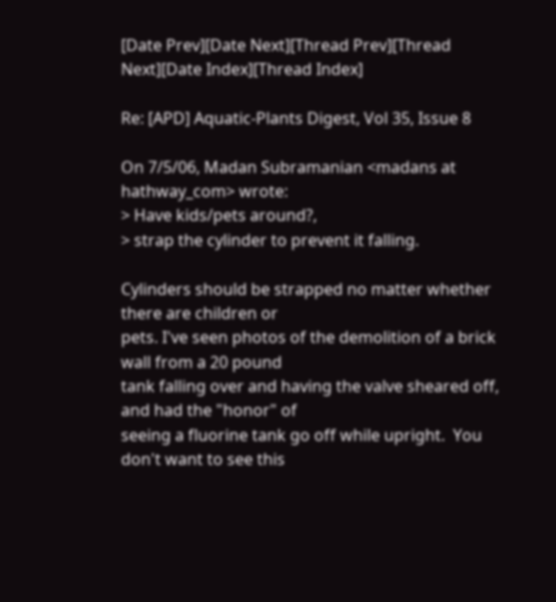[Date Prev][Date Next][Thread Prev][Thread Next][Date Index][Thread Index]

Re: [APD] Aquatic-Plants Digest, Vol 35, Issue 8

On 7/5/06, Madan Subramanian <madans at hathway_com> wrote:
> Have kids/pets around?,
> strap the cylinder to prevent it falling.

Cylinders should be strapped no matter whether there are children or
pets. I've seen photos of the demolition of a brick wall from a 20 pound
tank falling over and having the valve sheared off, and had the "honor" of
seeing a fluorine tank go off while upright.  You don't want to see this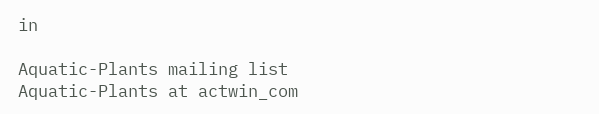in

Aquatic-Plants mailing list
Aquatic-Plants at actwin_com